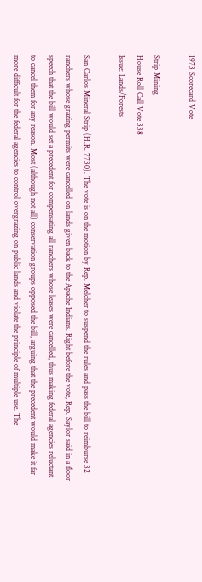1973 Scorecard Vote

Strip Mining
House Roll Call Vote 338
Issue: Lands/Forests

San Carlos Mineral Strip (H.R. 7730). The vote is on the motion by Rep. Melcher to suspend the rules and pass the bill to reimburse 32 ranchers whose grazing permits were cancelled on lands given back to the Apache Indians. Right before the vote, Rep. Saylor said in a floor speech that the bill would set a precedent for compensating all ranchers whose leases were cancelled, thus making federal agencies reluctant to cancel them for any reason. Most (although not all) conservation groups opposed the bill, arguing that the precedent would make it far more difficult for the federal agencies to control overgrazing on public lands and violate the principle of multiple use. The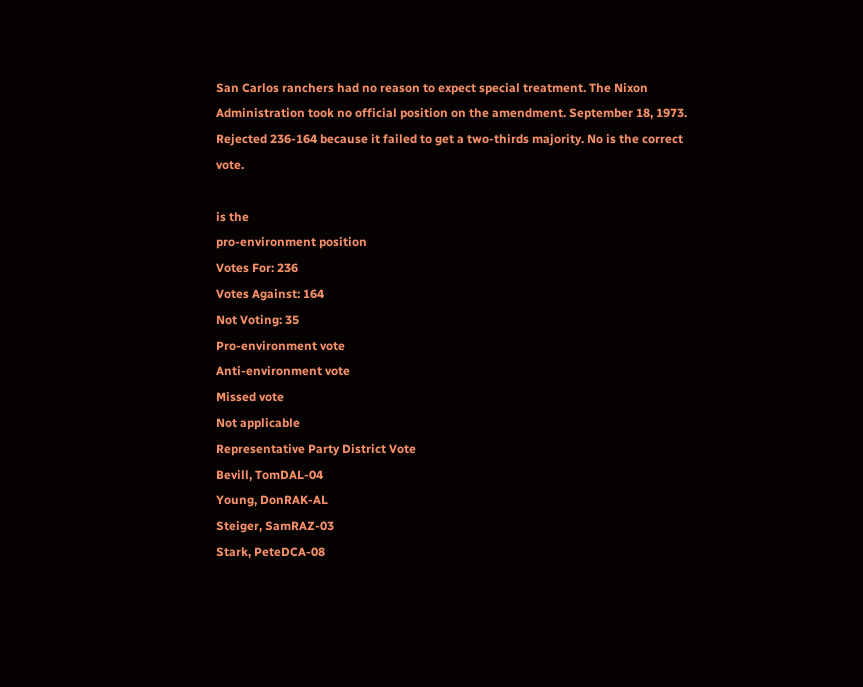San Carlos ranchers had no reason to expect special treatment. The Nixon Administration took no official position on the amendment. September 18, 1973. Rejected 236-164 because it failed to get a two-thirds majority. No is the correct vote.

is the
pro-environment position
Votes For: 236
Votes Against: 164
Not Voting: 35
Pro-environment vote
Anti-environment vote
Missed vote
Not applicable
Representative Party District Vote
Bevill, TomDAL-04
Young, DonRAK-AL
Steiger, SamRAZ-03
Stark, PeteDCA-08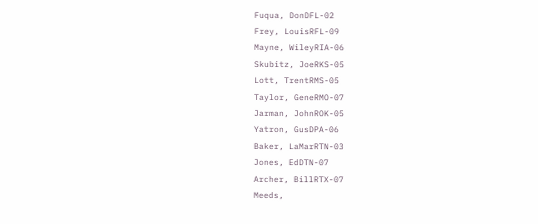Fuqua, DonDFL-02
Frey, LouisRFL-09
Mayne, WileyRIA-06
Skubitz, JoeRKS-05
Lott, TrentRMS-05
Taylor, GeneRMO-07
Jarman, JohnROK-05
Yatron, GusDPA-06
Baker, LaMarRTN-03
Jones, EdDTN-07
Archer, BillRTX-07
Meeds,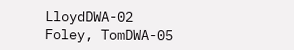LloydDWA-02
Foley, TomDWA-05